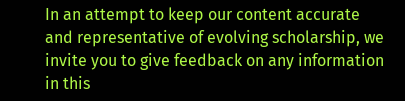In an attempt to keep our content accurate and representative of evolving scholarship, we invite you to give feedback on any information in this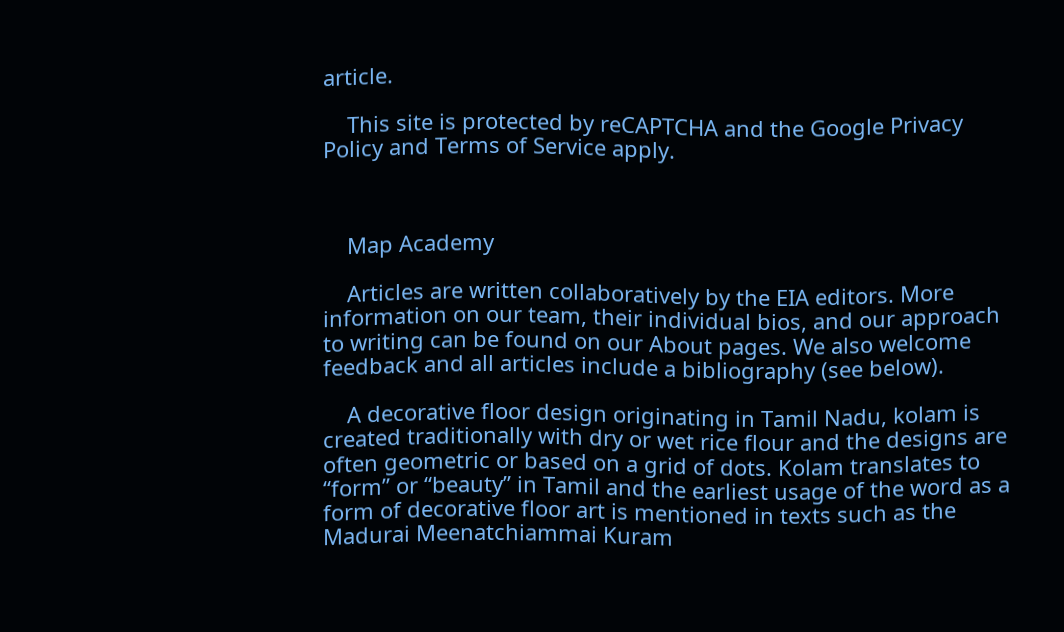article.

    This site is protected by reCAPTCHA and the Google Privacy Policy and Terms of Service apply.



    Map Academy

    Articles are written collaboratively by the EIA editors. More information on our team, their individual bios, and our approach to writing can be found on our About pages. We also welcome feedback and all articles include a bibliography (see below).

    A decorative floor design originating in Tamil Nadu, kolam is created traditionally with dry or wet rice flour and the designs are often geometric or based on a grid of dots. Kolam translates to “form” or “beauty” in Tamil and the earliest usage of the word as a form of decorative floor art is mentioned in texts such as the Madurai Meenatchiammai Kuram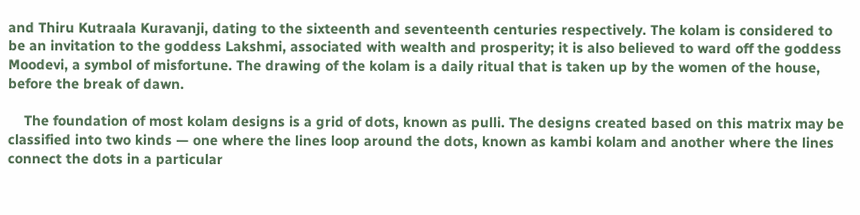and Thiru Kutraala Kuravanji, dating to the sixteenth and seventeenth centuries respectively. The kolam is considered to be an invitation to the goddess Lakshmi, associated with wealth and prosperity; it is also believed to ward off the goddess Moodevi, a symbol of misfortune. The drawing of the kolam is a daily ritual that is taken up by the women of the house, before the break of dawn.

    The foundation of most kolam designs is a grid of dots, known as pulli. The designs created based on this matrix may be classified into two kinds — one where the lines loop around the dots, known as kambi kolam and another where the lines connect the dots in a particular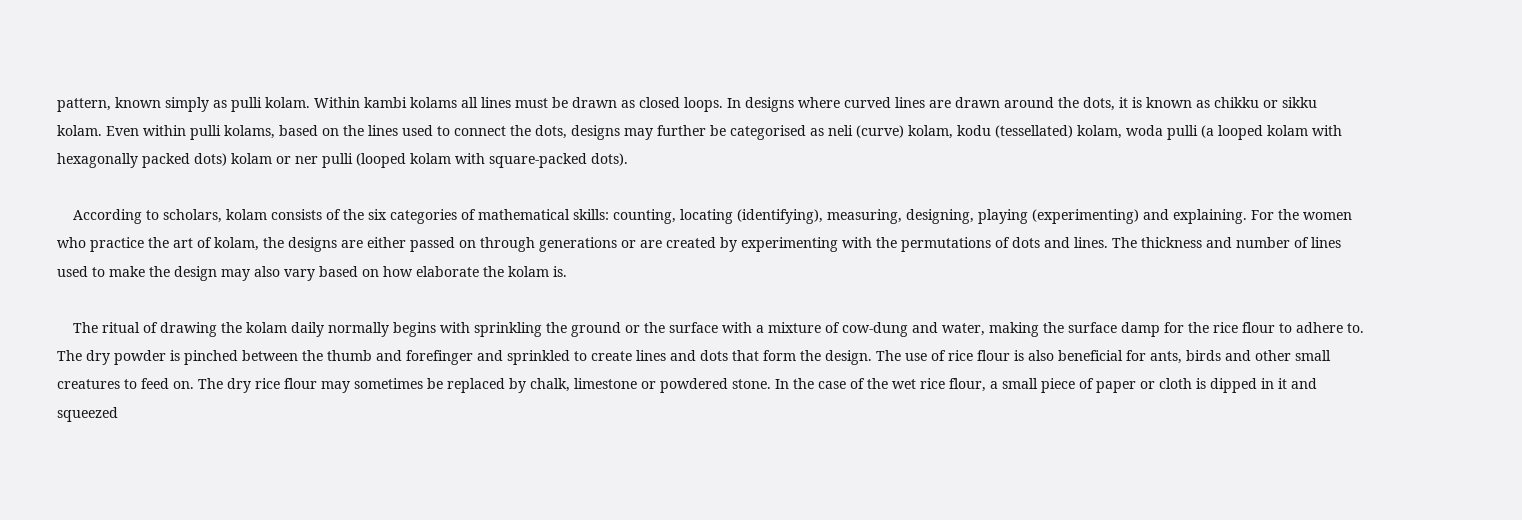pattern, known simply as pulli kolam. Within kambi kolams all lines must be drawn as closed loops. In designs where curved lines are drawn around the dots, it is known as chikku or sikku kolam. Even within pulli kolams, based on the lines used to connect the dots, designs may further be categorised as neli (curve) kolam, kodu (tessellated) kolam, woda pulli (a looped kolam with hexagonally packed dots) kolam or ner pulli (looped kolam with square-packed dots).

    According to scholars, kolam consists of the six categories of mathematical skills: counting, locating (identifying), measuring, designing, playing (experimenting) and explaining. For the women who practice the art of kolam, the designs are either passed on through generations or are created by experimenting with the permutations of dots and lines. The thickness and number of lines used to make the design may also vary based on how elaborate the kolam is.

    The ritual of drawing the kolam daily normally begins with sprinkling the ground or the surface with a mixture of cow-dung and water, making the surface damp for the rice flour to adhere to. The dry powder is pinched between the thumb and forefinger and sprinkled to create lines and dots that form the design. The use of rice flour is also beneficial for ants, birds and other small creatures to feed on. The dry rice flour may sometimes be replaced by chalk, limestone or powdered stone. In the case of the wet rice flour, a small piece of paper or cloth is dipped in it and squeezed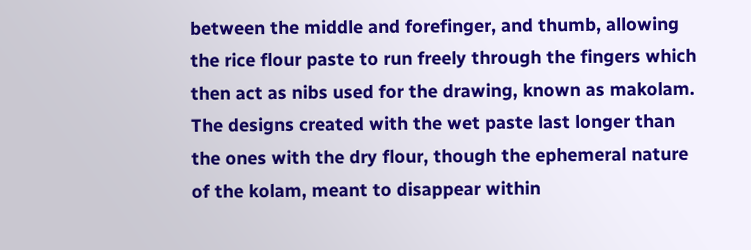between the middle and forefinger, and thumb, allowing the rice flour paste to run freely through the fingers which then act as nibs used for the drawing, known as makolam. The designs created with the wet paste last longer than the ones with the dry flour, though the ephemeral nature of the kolam, meant to disappear within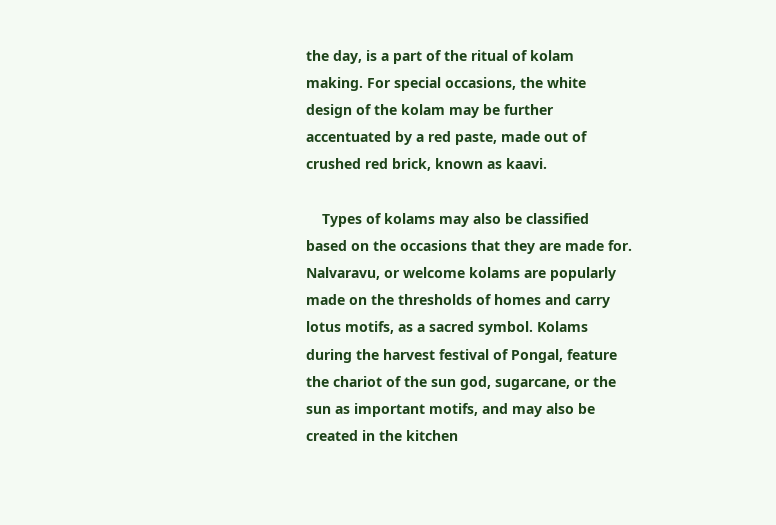the day, is a part of the ritual of kolam making. For special occasions, the white design of the kolam may be further accentuated by a red paste, made out of crushed red brick, known as kaavi.

    Types of kolams may also be classified based on the occasions that they are made for. Nalvaravu, or welcome kolams are popularly made on the thresholds of homes and carry lotus motifs, as a sacred symbol. Kolams during the harvest festival of Pongal, feature the chariot of the sun god, sugarcane, or the sun as important motifs, and may also be created in the kitchen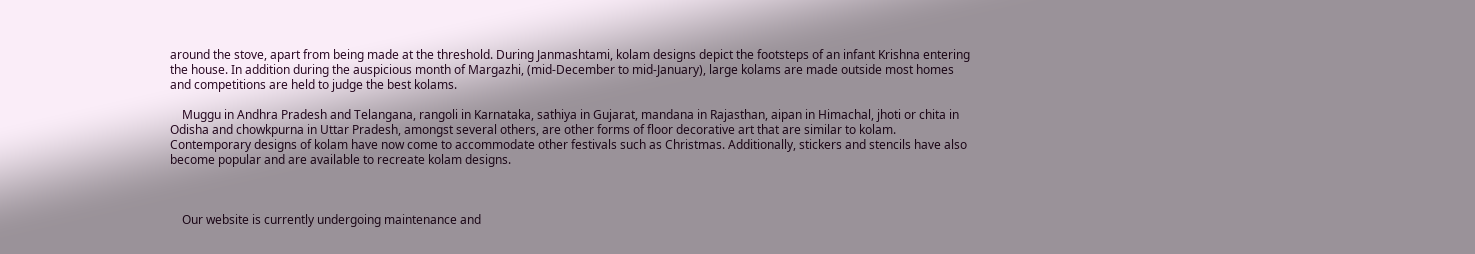around the stove, apart from being made at the threshold. During Janmashtami, kolam designs depict the footsteps of an infant Krishna entering the house. In addition during the auspicious month of Margazhi, (mid-December to mid-January), large kolams are made outside most homes and competitions are held to judge the best kolams.

    Muggu in Andhra Pradesh and Telangana, rangoli in Karnataka, sathiya in Gujarat, mandana in Rajasthan, aipan in Himachal, jhoti or chita in Odisha and chowkpurna in Uttar Pradesh, amongst several others, are other forms of floor decorative art that are similar to kolam. Contemporary designs of kolam have now come to accommodate other festivals such as Christmas. Additionally, stickers and stencils have also become popular and are available to recreate kolam designs.



    Our website is currently undergoing maintenance and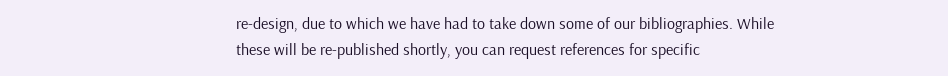re-design, due to which we have had to take down some of our bibliographies. While these will be re-published shortly, you can request references for specific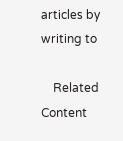articles by writing to

    Related Content